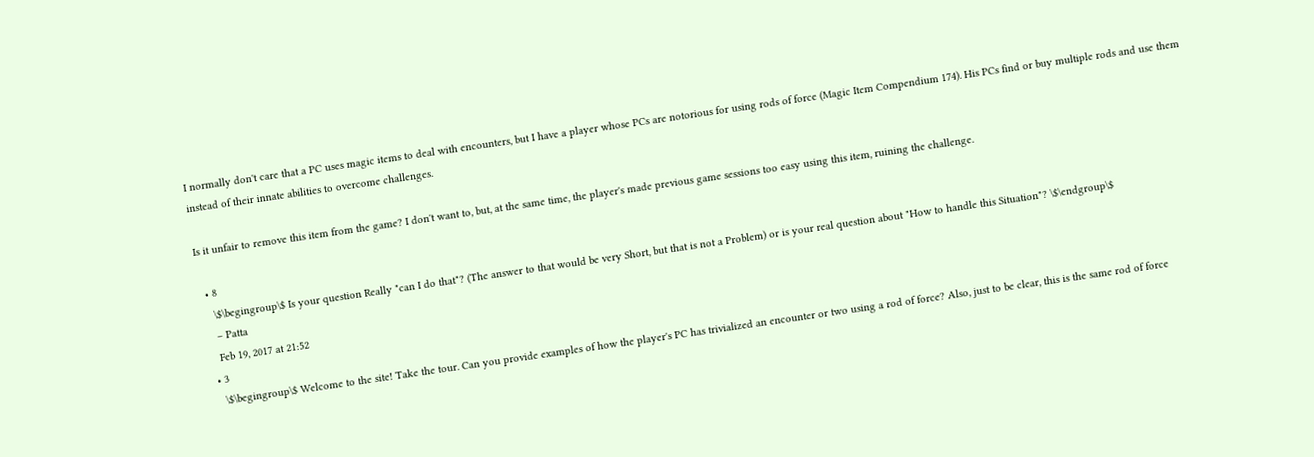I normally don't care that a PC uses magic items to deal with encounters, but I have a player whose PCs are notorious for using rods of force (Magic Item Compendium 174). His PCs find or buy multiple rods and use them instead of their innate abilities to overcome challenges.

Is it unfair to remove this item from the game? I don't want to, but, at the same time, the player's made previous game sessions too easy using this item, ruining the challenge.

  • 8
    \$\begingroup\$ Is your question Really "can I do that"? (The answer to that would be very Short, but that is not a Problem) or is your real question about "How to handle this Situation"? \$\endgroup\$
    – Patta
    Feb 19, 2017 at 21:52
  • 3
    \$\begingroup\$ Welcome to the site! Take the tour. Can you provide examples of how the player's PC has trivialized an encounter or two using a rod of force? Also, just to be clear, this is the same rod of force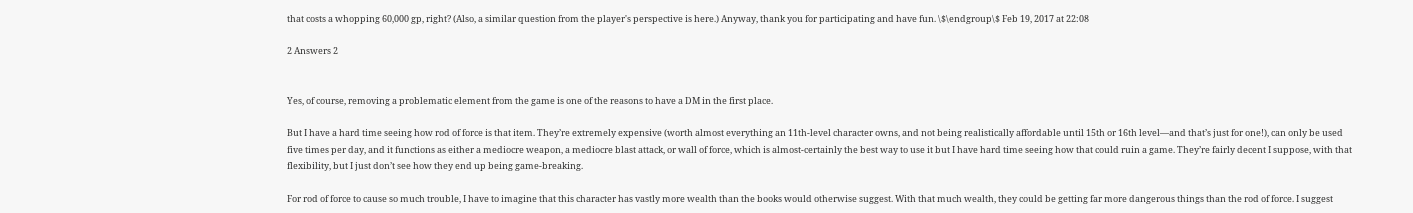that costs a whopping 60,000 gp, right? (Also, a similar question from the player's perspective is here.) Anyway, thank you for participating and have fun. \$\endgroup\$ Feb 19, 2017 at 22:08

2 Answers 2


Yes, of course, removing a problematic element from the game is one of the reasons to have a DM in the first place.

But I have a hard time seeing how rod of force is that item. They’re extremely expensive (worth almost everything an 11th-level character owns, and not being realistically affordable until 15th or 16th level—and that’s just for one!), can only be used five times per day, and it functions as either a mediocre weapon, a mediocre blast attack, or wall of force, which is almost-certainly the best way to use it but I have hard time seeing how that could ruin a game. They’re fairly decent I suppose, with that flexibility, but I just don’t see how they end up being game-breaking.

For rod of force to cause so much trouble, I have to imagine that this character has vastly more wealth than the books would otherwise suggest. With that much wealth, they could be getting far more dangerous things than the rod of force. I suggest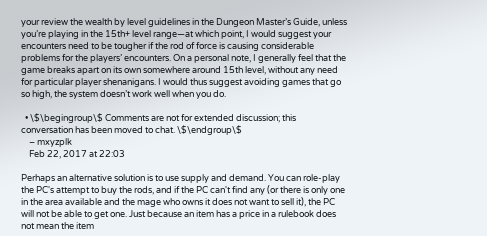your review the wealth by level guidelines in the Dungeon Master’s Guide, unless you’re playing in the 15th+ level range—at which point, I would suggest your encounters need to be tougher if the rod of force is causing considerable problems for the players’ encounters. On a personal note, I generally feel that the game breaks apart on its own somewhere around 15th level, without any need for particular player shenanigans. I would thus suggest avoiding games that go so high, the system doesn’t work well when you do.

  • \$\begingroup\$ Comments are not for extended discussion; this conversation has been moved to chat. \$\endgroup\$
    – mxyzplk
    Feb 22, 2017 at 22:03

Perhaps an alternative solution is to use supply and demand. You can role-play the PC's attempt to buy the rods, and if the PC can't find any (or there is only one in the area available and the mage who owns it does not want to sell it), the PC will not be able to get one. Just because an item has a price in a rulebook does not mean the item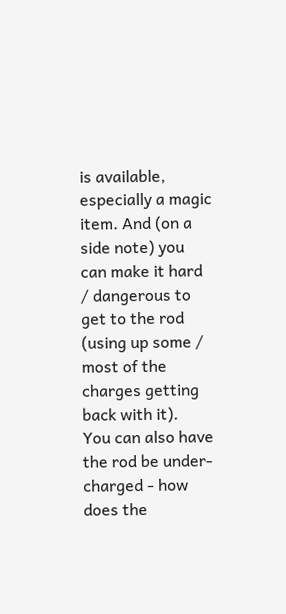is available, especially a magic item. And (on a side note) you can make it hard / dangerous to get to the rod (using up some / most of the charges getting back with it).
You can also have the rod be under-charged - how does the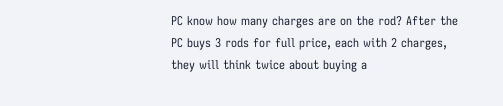PC know how many charges are on the rod? After the PC buys 3 rods for full price, each with 2 charges, they will think twice about buying a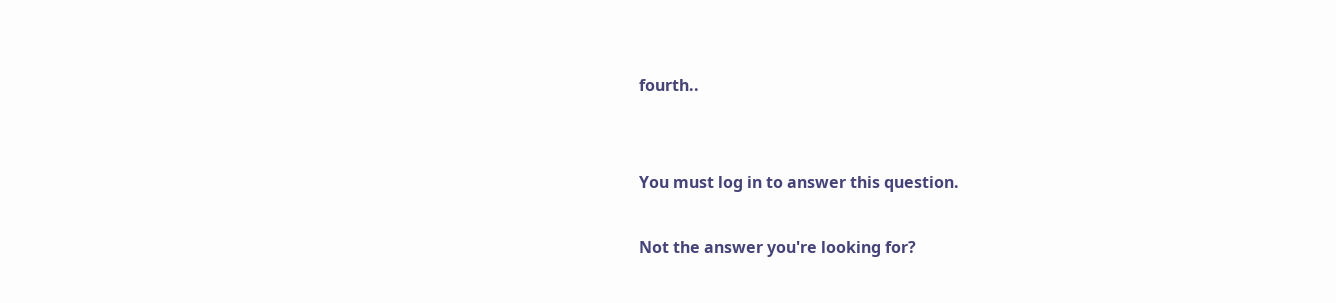fourth..


You must log in to answer this question.

Not the answer you're looking for?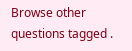Browse other questions tagged .